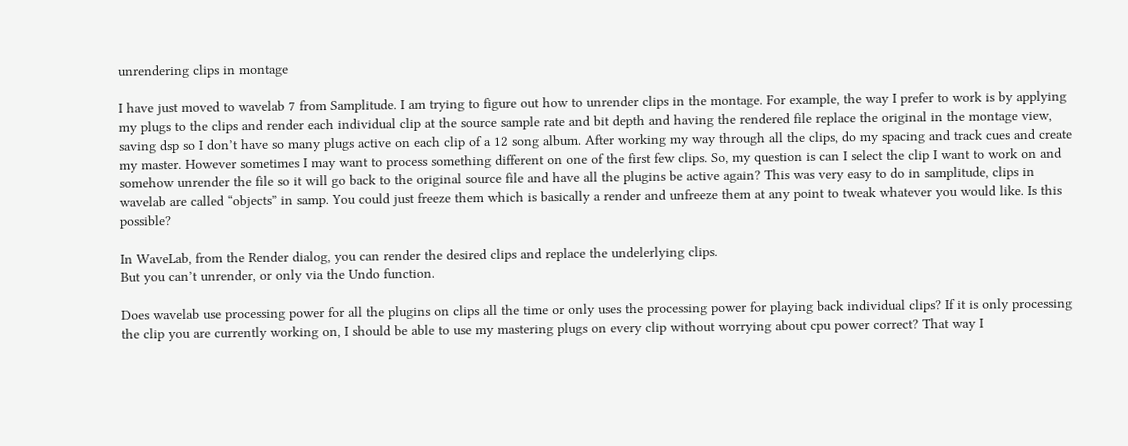unrendering clips in montage

I have just moved to wavelab 7 from Samplitude. I am trying to figure out how to unrender clips in the montage. For example, the way I prefer to work is by applying my plugs to the clips and render each individual clip at the source sample rate and bit depth and having the rendered file replace the original in the montage view, saving dsp so I don’t have so many plugs active on each clip of a 12 song album. After working my way through all the clips, do my spacing and track cues and create my master. However sometimes I may want to process something different on one of the first few clips. So, my question is can I select the clip I want to work on and somehow unrender the file so it will go back to the original source file and have all the plugins be active again? This was very easy to do in samplitude, clips in wavelab are called “objects” in samp. You could just freeze them which is basically a render and unfreeze them at any point to tweak whatever you would like. Is this possible?

In WaveLab, from the Render dialog, you can render the desired clips and replace the undelerlying clips.
But you can’t unrender, or only via the Undo function.

Does wavelab use processing power for all the plugins on clips all the time or only uses the processing power for playing back individual clips? If it is only processing the clip you are currently working on, I should be able to use my mastering plugs on every clip without worrying about cpu power correct? That way I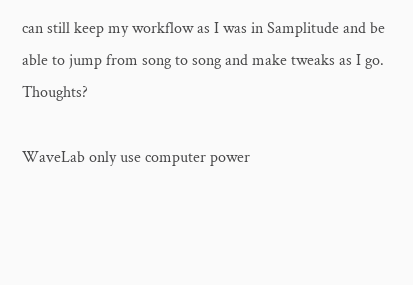can still keep my workflow as I was in Samplitude and be able to jump from song to song and make tweaks as I go. Thoughts?

WaveLab only use computer power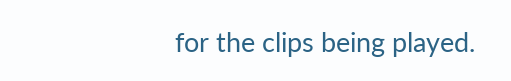for the clips being played.